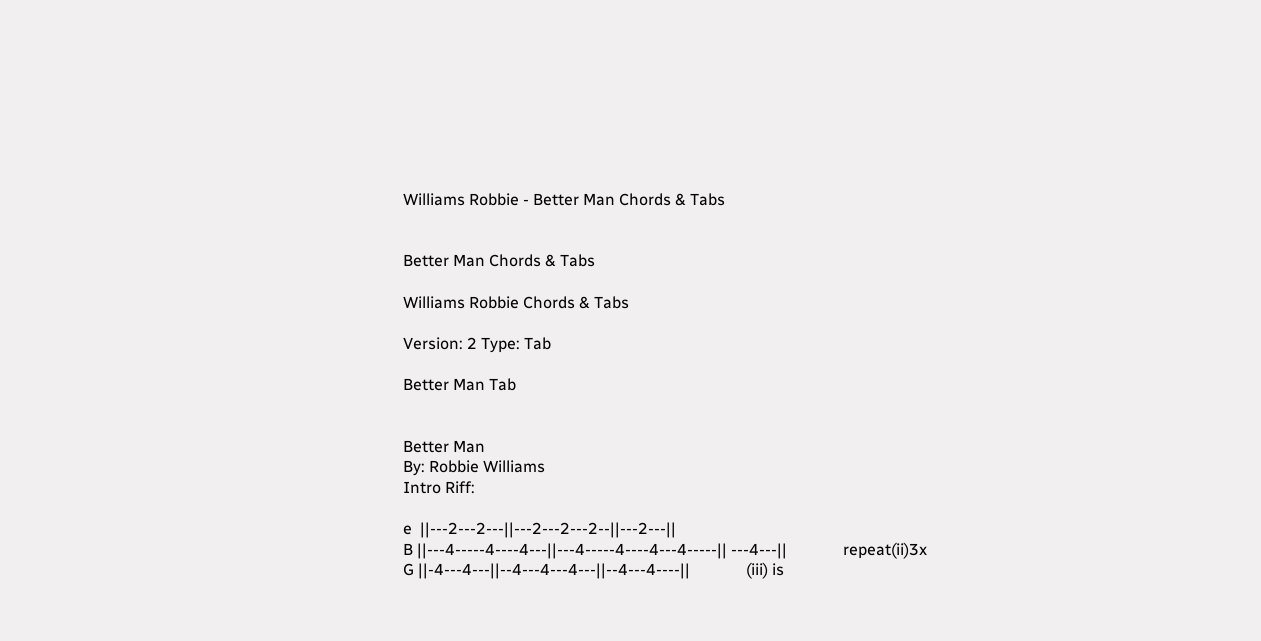Williams Robbie - Better Man Chords & Tabs


Better Man Chords & Tabs

Williams Robbie Chords & Tabs

Version: 2 Type: Tab

Better Man Tab


Better Man
By: Robbie Williams
Intro Riff:

e  ||---2---2---||---2---2---2--||---2---||
B ||---4-----4----4---||---4-----4----4---4-----|| ---4---||              repeat(ii)3x
G ||-4---4---||--4---4---4---||--4---4----||              (iii) is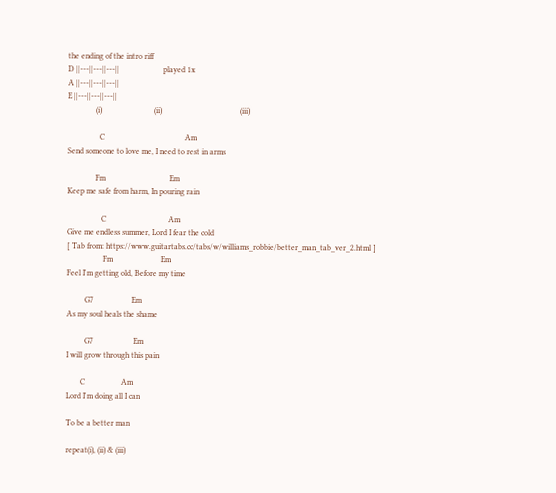the ending of the intro riff
D ||---||---||---||                      played 1x
A ||---||---||---||
E ||---||---||---||
              (i)                          (ii)                                       (iii)

                C                                        Am
Send someone to love me, I need to rest in arms

              Fm                                Em
Keep me safe from harm, In pouring rain

                 C                               Am
Give me endless summer, Lord I fear the cold
[ Tab from: https://www.guitartabs.cc/tabs/w/williams_robbie/better_man_tab_ver_2.html ]
                  Fm                        Em
Feel I'm getting old, Before my time

         G7                   Em
As my soul heals the shame

         G7                    Em
I will grow through this pain

       C                  Am
Lord I'm doing all I can

To be a better man

repeat(i), (ii) & (iii)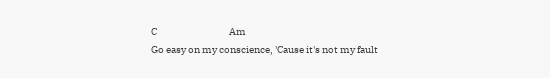C                                    Am
Go easy on my conscience, 'Cause it's not my fault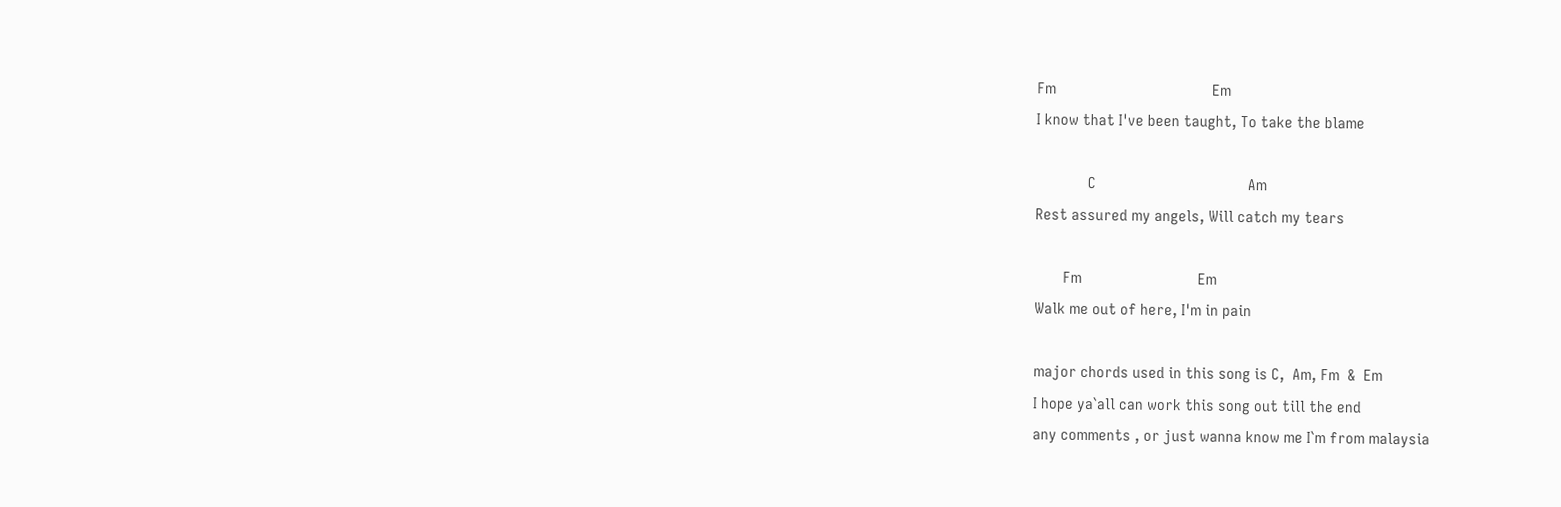Fm                                       Em
I know that I've been taught, To take the blame

             C                                      Am
Rest assured my angels, Will catch my tears

       Fm                             Em
Walk me out of here, I'm in pain

major chords used in this song is C,  Am, Fm  &  Em
I hope ya`all can work this song out till the end
any comments , or just wanna know me I`m from malaysia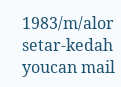1983/m/alor setar-kedah
youcan mail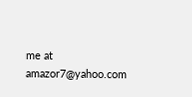me at  amazor7@yahoo.com